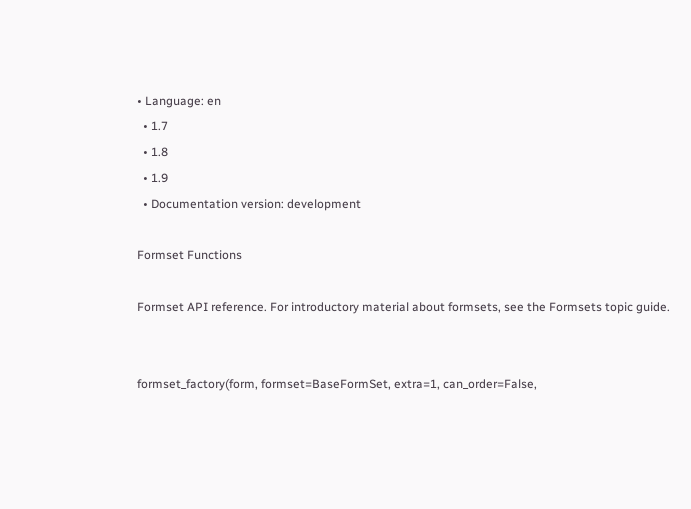• Language: en
  • 1.7
  • 1.8
  • 1.9
  • Documentation version: development

Formset Functions

Formset API reference. For introductory material about formsets, see the Formsets topic guide.


formset_factory(form, formset=BaseFormSet, extra=1, can_order=False,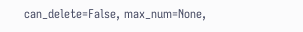can_delete=False, max_num=None,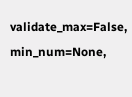validate_max=False, min_num=None,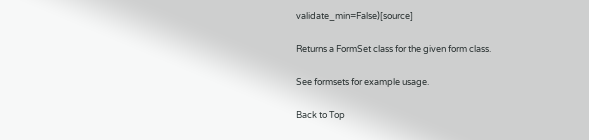validate_min=False)[source]

Returns a FormSet class for the given form class.

See formsets for example usage.

Back to Top